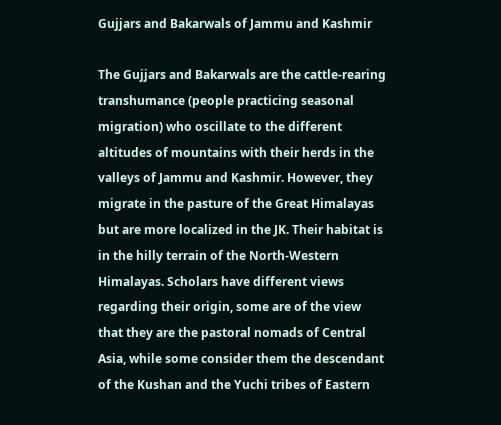Gujjars and Bakarwals of Jammu and Kashmir

The Gujjars and Bakarwals are the cattle-rearing transhumance (people practicing seasonal migration) who oscillate to the different altitudes of mountains with their herds in the valleys of Jammu and Kashmir. However, they migrate in the pasture of the Great Himalayas but are more localized in the JK. Their habitat is in the hilly terrain of the North-Western Himalayas. Scholars have different views regarding their origin, some are of the view that they are the pastoral nomads of Central Asia, while some consider them the descendant of the Kushan and the Yuchi tribes of Eastern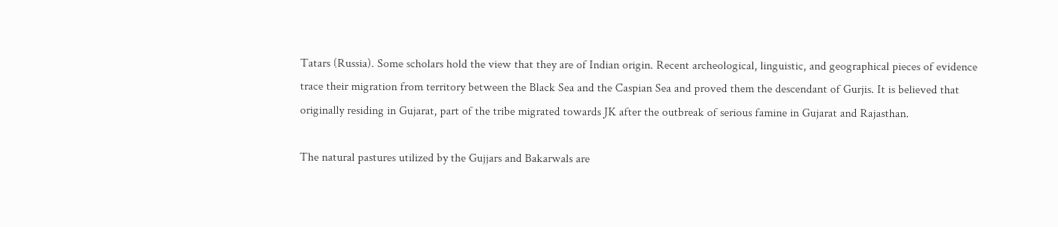Tatars (Russia). Some scholars hold the view that they are of Indian origin. Recent archeological, linguistic, and geographical pieces of evidence trace their migration from territory between the Black Sea and the Caspian Sea and proved them the descendant of Gurjis. It is believed that originally residing in Gujarat, part of the tribe migrated towards JK after the outbreak of serious famine in Gujarat and Rajasthan.

The natural pastures utilized by the Gujjars and Bakarwals are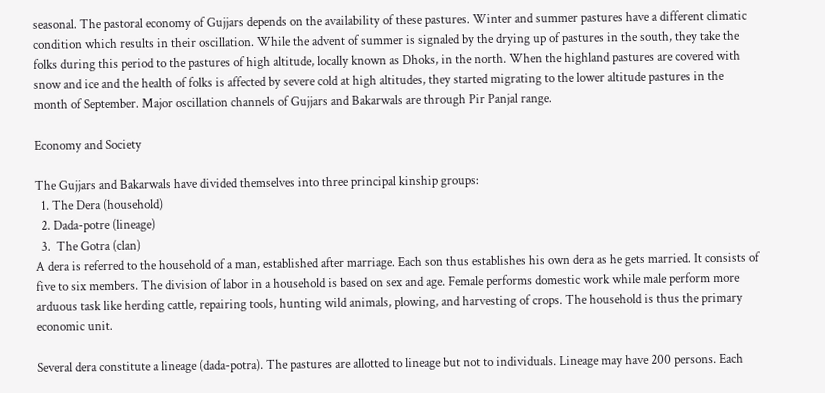seasonal. The pastoral economy of Gujjars depends on the availability of these pastures. Winter and summer pastures have a different climatic condition which results in their oscillation. While the advent of summer is signaled by the drying up of pastures in the south, they take the folks during this period to the pastures of high altitude, locally known as Dhoks, in the north. When the highland pastures are covered with snow and ice and the health of folks is affected by severe cold at high altitudes, they started migrating to the lower altitude pastures in the month of September. Major oscillation channels of Gujjars and Bakarwals are through Pir Panjal range.

Economy and Society

The Gujjars and Bakarwals have divided themselves into three principal kinship groups:
  1. The Dera (household)
  2. Dada-potre (lineage)
  3.  The Gotra (clan)
A dera is referred to the household of a man, established after marriage. Each son thus establishes his own dera as he gets married. It consists of five to six members. The division of labor in a household is based on sex and age. Female performs domestic work while male perform more arduous task like herding cattle, repairing tools, hunting wild animals, plowing, and harvesting of crops. The household is thus the primary economic unit.

Several dera constitute a lineage (dada-potra). The pastures are allotted to lineage but not to individuals. Lineage may have 200 persons. Each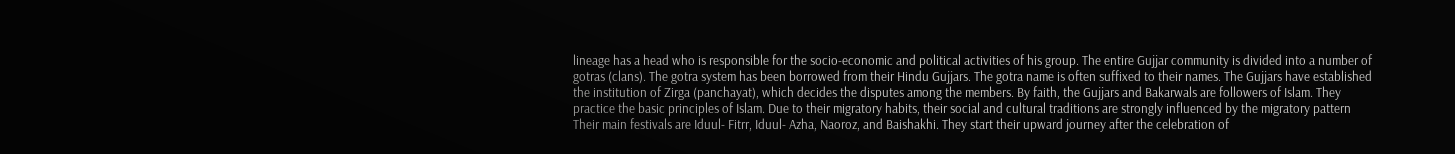lineage has a head who is responsible for the socio-economic and political activities of his group. The entire Gujjar community is divided into a number of gotras (clans). The gotra system has been borrowed from their Hindu Gujjars. The gotra name is often suffixed to their names. The Gujjars have established the institution of Zirga (panchayat), which decides the disputes among the members. By faith, the Gujjars and Bakarwals are followers of Islam. They practice the basic principles of Islam. Due to their migratory habits, their social and cultural traditions are strongly influenced by the migratory pattern  Their main festivals are Iduul- Fitrr, Iduul- Azha, Naoroz, and Baishakhi. They start their upward journey after the celebration of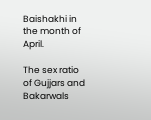Baishakhi in the month of April.

The sex ratio of Gujjars and Bakarwals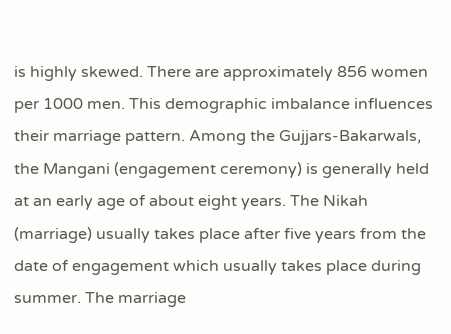is highly skewed. There are approximately 856 women per 1000 men. This demographic imbalance influences their marriage pattern. Among the Gujjars-Bakarwals, the Mangani (engagement ceremony) is generally held at an early age of about eight years. The Nikah (marriage) usually takes place after five years from the date of engagement which usually takes place during summer. The marriage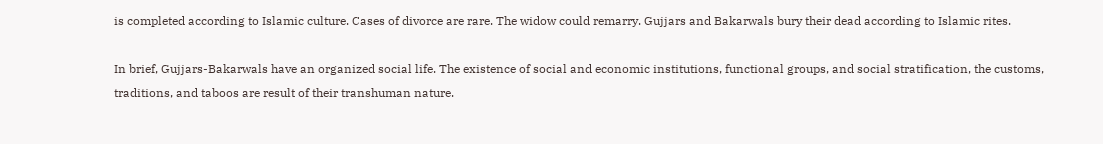is completed according to Islamic culture. Cases of divorce are rare. The widow could remarry. Gujjars and Bakarwals bury their dead according to Islamic rites.

In brief, Gujjars-Bakarwals have an organized social life. The existence of social and economic institutions, functional groups, and social stratification, the customs, traditions, and taboos are result of their transhuman nature.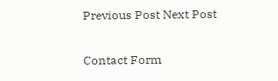Previous Post Next Post

Contact Form